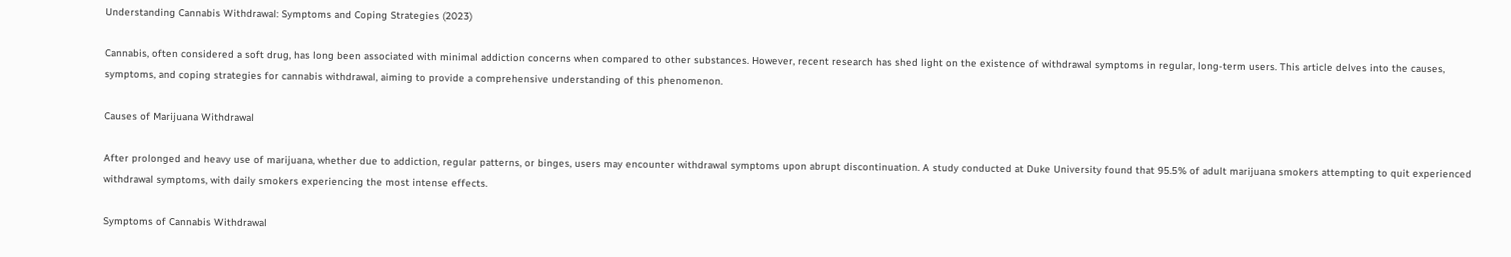Understanding Cannabis Withdrawal: Symptoms and Coping Strategies (2023)

Cannabis, often considered a soft drug, has long been associated with minimal addiction concerns when compared to other substances. However, recent research has shed light on the existence of withdrawal symptoms in regular, long-term users. This article delves into the causes, symptoms, and coping strategies for cannabis withdrawal, aiming to provide a comprehensive understanding of this phenomenon.

Causes of Marijuana Withdrawal

After prolonged and heavy use of marijuana, whether due to addiction, regular patterns, or binges, users may encounter withdrawal symptoms upon abrupt discontinuation. A study conducted at Duke University found that 95.5% of adult marijuana smokers attempting to quit experienced withdrawal symptoms, with daily smokers experiencing the most intense effects.

Symptoms of Cannabis Withdrawal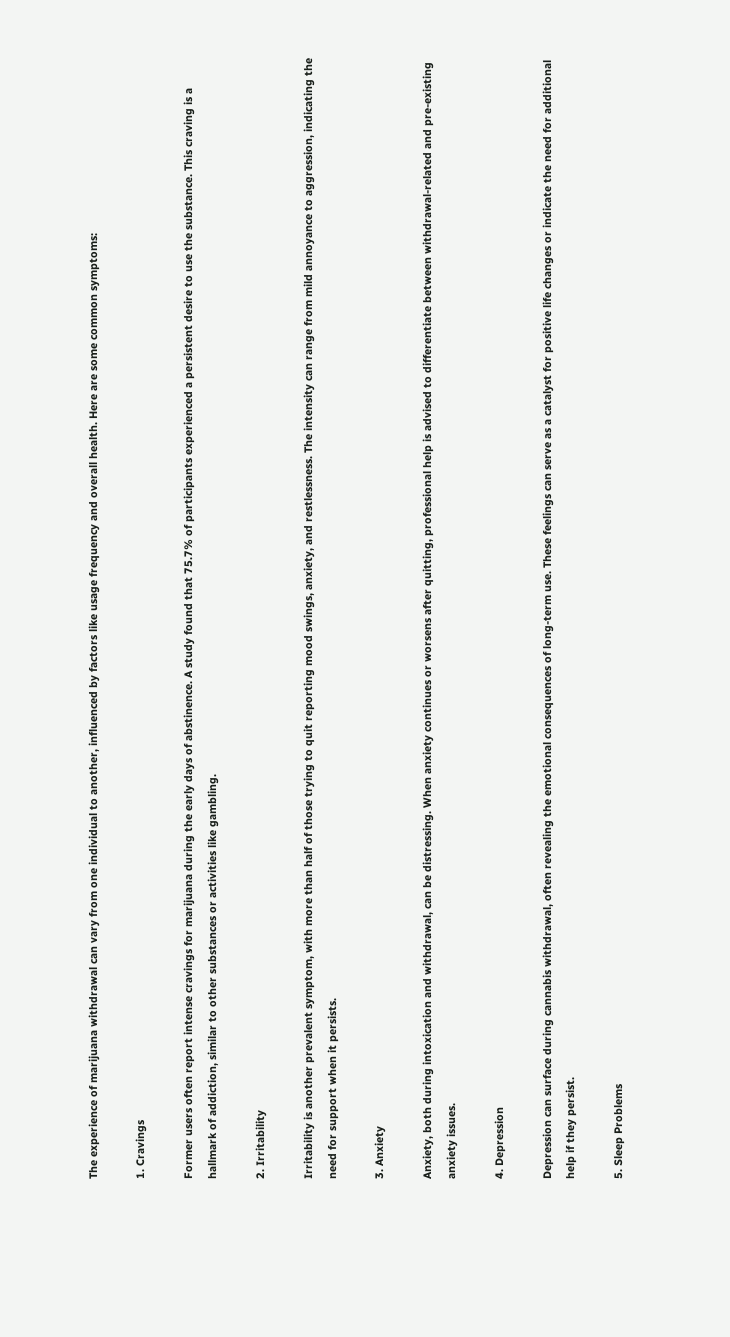The experience of marijuana withdrawal can vary from one individual to another, influenced by factors like usage frequency and overall health. Here are some common symptoms:

1. Cravings

Former users often report intense cravings for marijuana during the early days of abstinence. A study found that 75.7% of participants experienced a persistent desire to use the substance. This craving is a hallmark of addiction, similar to other substances or activities like gambling.

2. Irritability

Irritability is another prevalent symptom, with more than half of those trying to quit reporting mood swings, anxiety, and restlessness. The intensity can range from mild annoyance to aggression, indicating the need for support when it persists.

3. Anxiety

Anxiety, both during intoxication and withdrawal, can be distressing. When anxiety continues or worsens after quitting, professional help is advised to differentiate between withdrawal-related and pre-existing anxiety issues.

4. Depression

Depression can surface during cannabis withdrawal, often revealing the emotional consequences of long-term use. These feelings can serve as a catalyst for positive life changes or indicate the need for additional help if they persist.

5. Sleep Problems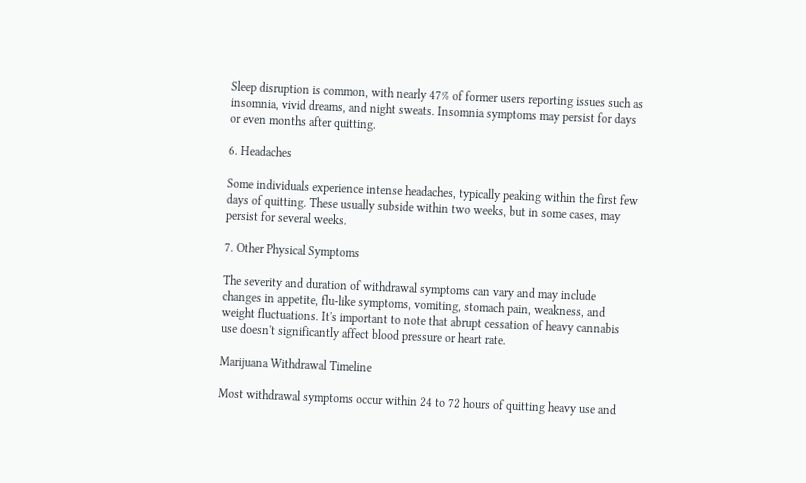Sleep disruption is common, with nearly 47% of former users reporting issues such as insomnia, vivid dreams, and night sweats. Insomnia symptoms may persist for days or even months after quitting.

6. Headaches

Some individuals experience intense headaches, typically peaking within the first few days of quitting. These usually subside within two weeks, but in some cases, may persist for several weeks.

7. Other Physical Symptoms

The severity and duration of withdrawal symptoms can vary and may include changes in appetite, flu-like symptoms, vomiting, stomach pain, weakness, and weight fluctuations. It's important to note that abrupt cessation of heavy cannabis use doesn't significantly affect blood pressure or heart rate.

Marijuana Withdrawal Timeline

Most withdrawal symptoms occur within 24 to 72 hours of quitting heavy use and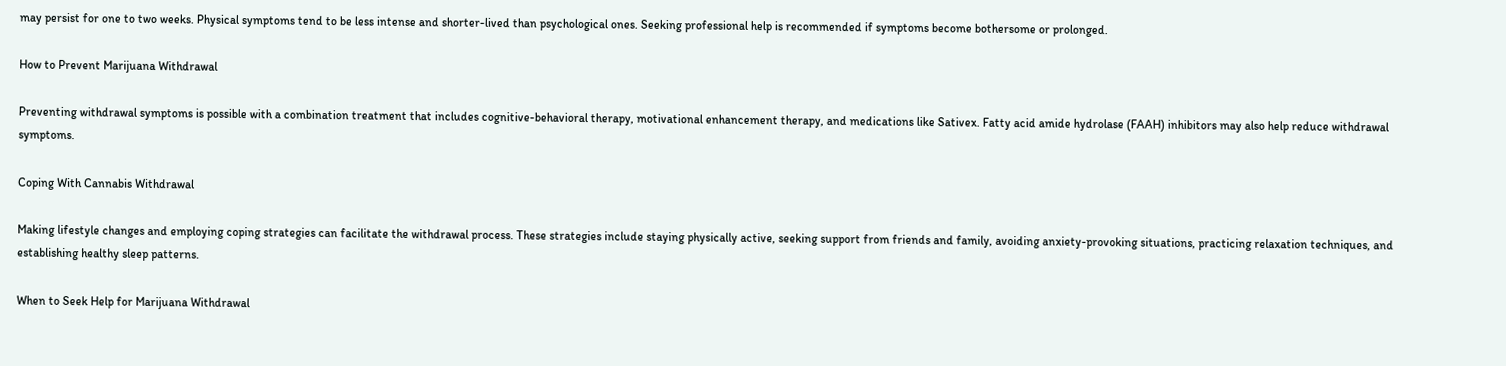may persist for one to two weeks. Physical symptoms tend to be less intense and shorter-lived than psychological ones. Seeking professional help is recommended if symptoms become bothersome or prolonged.

How to Prevent Marijuana Withdrawal

Preventing withdrawal symptoms is possible with a combination treatment that includes cognitive-behavioral therapy, motivational enhancement therapy, and medications like Sativex. Fatty acid amide hydrolase (FAAH) inhibitors may also help reduce withdrawal symptoms.

Coping With Cannabis Withdrawal

Making lifestyle changes and employing coping strategies can facilitate the withdrawal process. These strategies include staying physically active, seeking support from friends and family, avoiding anxiety-provoking situations, practicing relaxation techniques, and establishing healthy sleep patterns.

When to Seek Help for Marijuana Withdrawal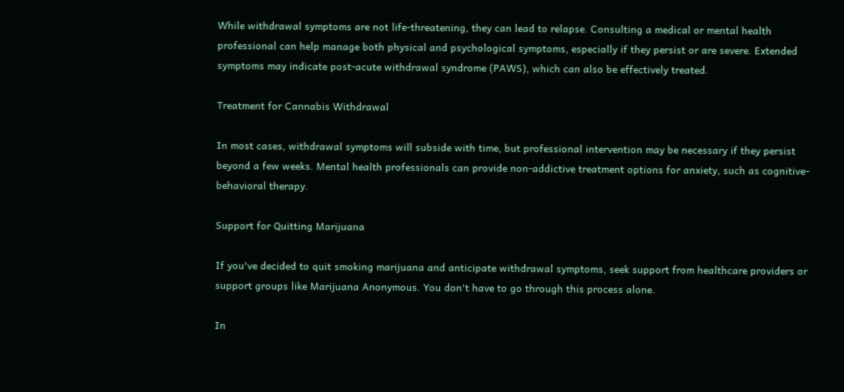While withdrawal symptoms are not life-threatening, they can lead to relapse. Consulting a medical or mental health professional can help manage both physical and psychological symptoms, especially if they persist or are severe. Extended symptoms may indicate post-acute withdrawal syndrome (PAWS), which can also be effectively treated.

Treatment for Cannabis Withdrawal

In most cases, withdrawal symptoms will subside with time, but professional intervention may be necessary if they persist beyond a few weeks. Mental health professionals can provide non-addictive treatment options for anxiety, such as cognitive-behavioral therapy.

Support for Quitting Marijuana

If you've decided to quit smoking marijuana and anticipate withdrawal symptoms, seek support from healthcare providers or support groups like Marijuana Anonymous. You don't have to go through this process alone.

In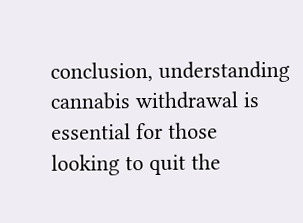conclusion, understanding cannabis withdrawal is essential for those looking to quit the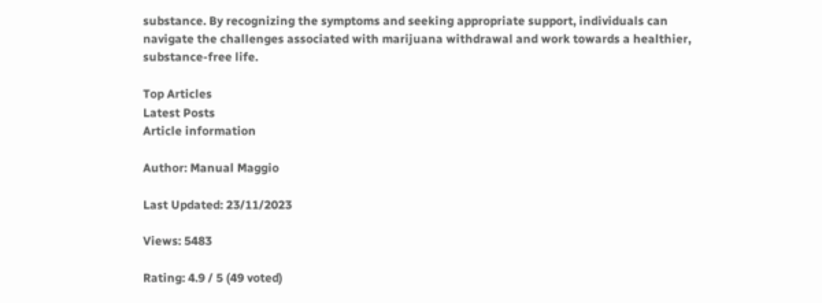substance. By recognizing the symptoms and seeking appropriate support, individuals can navigate the challenges associated with marijuana withdrawal and work towards a healthier, substance-free life.

Top Articles
Latest Posts
Article information

Author: Manual Maggio

Last Updated: 23/11/2023

Views: 5483

Rating: 4.9 / 5 (49 voted)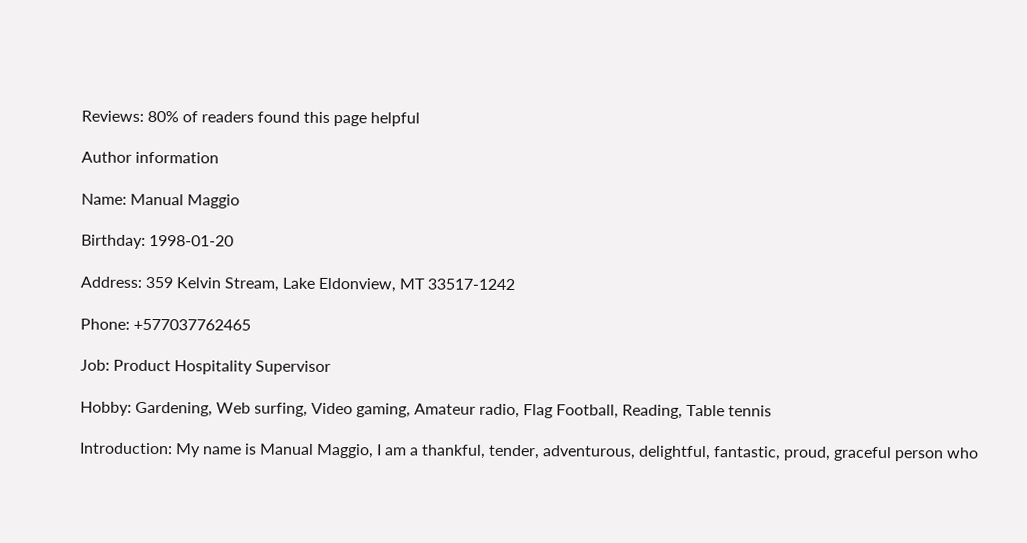Reviews: 80% of readers found this page helpful

Author information

Name: Manual Maggio

Birthday: 1998-01-20

Address: 359 Kelvin Stream, Lake Eldonview, MT 33517-1242

Phone: +577037762465

Job: Product Hospitality Supervisor

Hobby: Gardening, Web surfing, Video gaming, Amateur radio, Flag Football, Reading, Table tennis

Introduction: My name is Manual Maggio, I am a thankful, tender, adventurous, delightful, fantastic, proud, graceful person who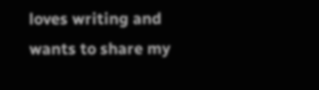loves writing and wants to share my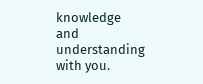knowledge and understanding with you.